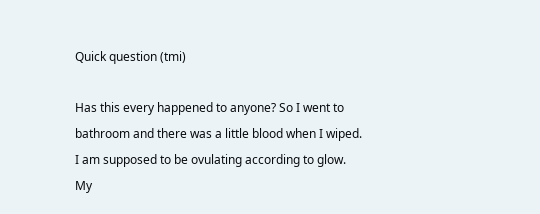Quick question (tmi)

Has this every happened to anyone? So I went to bathroom and there was a little blood when I wiped. I am supposed to be ovulating according to glow. My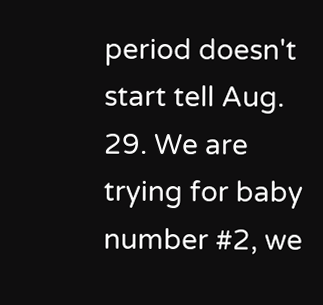period doesn't start tell Aug. 29. We are trying for baby number #2, we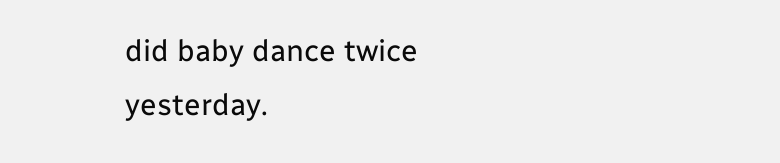did baby dance twice yesterday.